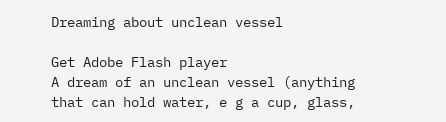Dreaming about unclean vessel

Get Adobe Flash player
A dream of an unclean vessel (anything that can hold water, e g a cup, glass,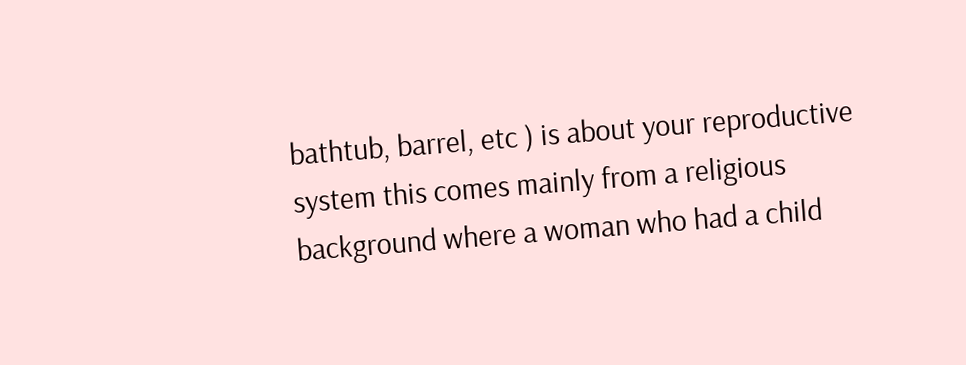bathtub, barrel, etc ) is about your reproductive system this comes mainly from a religious background where a woman who had a child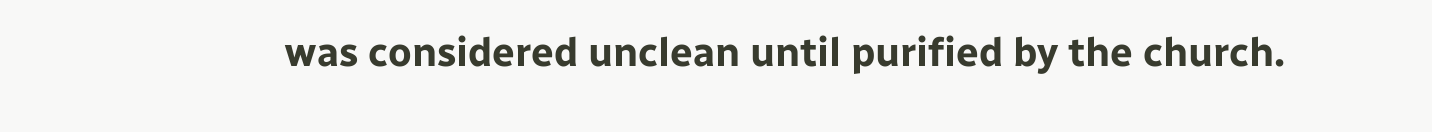was considered unclean until purified by the church.